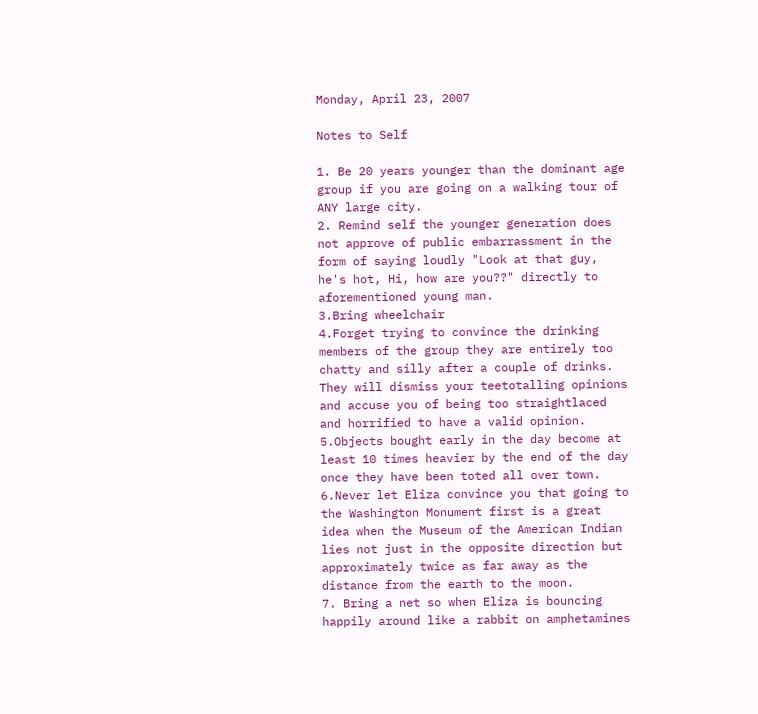Monday, April 23, 2007

Notes to Self

1. Be 20 years younger than the dominant age group if you are going on a walking tour of ANY large city.
2. Remind self the younger generation does not approve of public embarrassment in the form of saying loudly "Look at that guy, he's hot, Hi, how are you??" directly to aforementioned young man.
3.Bring wheelchair
4.Forget trying to convince the drinking members of the group they are entirely too chatty and silly after a couple of drinks. They will dismiss your teetotalling opinions and accuse you of being too straightlaced and horrified to have a valid opinion.
5.Objects bought early in the day become at least 10 times heavier by the end of the day once they have been toted all over town.
6.Never let Eliza convince you that going to the Washington Monument first is a great idea when the Museum of the American Indian lies not just in the opposite direction but approximately twice as far away as the distance from the earth to the moon.
7. Bring a net so when Eliza is bouncing happily around like a rabbit on amphetamines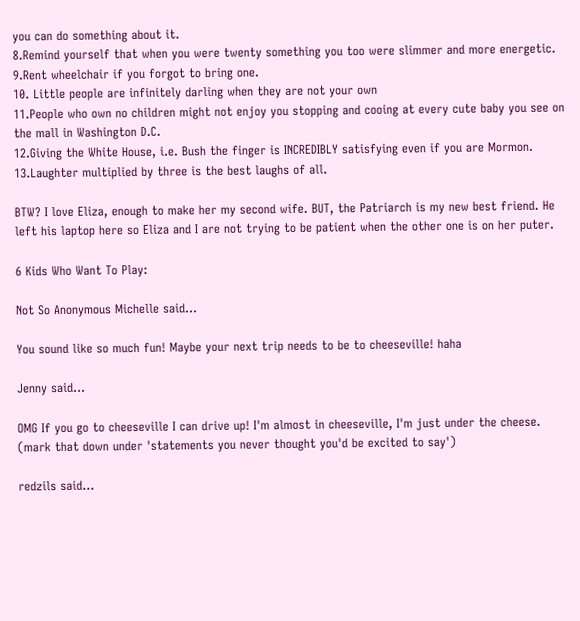you can do something about it.
8.Remind yourself that when you were twenty something you too were slimmer and more energetic.
9.Rent wheelchair if you forgot to bring one.
10. Little people are infinitely darling when they are not your own
11.People who own no children might not enjoy you stopping and cooing at every cute baby you see on the mall in Washington D.C.
12.Giving the White House, i.e. Bush the finger is INCREDIBLY satisfying even if you are Mormon.
13.Laughter multiplied by three is the best laughs of all.

BTW? I love Eliza, enough to make her my second wife. BUT, the Patriarch is my new best friend. He left his laptop here so Eliza and I are not trying to be patient when the other one is on her puter.

6 Kids Who Want To Play:

Not So Anonymous Michelle said...

You sound like so much fun! Maybe your next trip needs to be to cheeseville! haha

Jenny said...

OMG If you go to cheeseville I can drive up! I'm almost in cheeseville, I'm just under the cheese. (mark that down under 'statements you never thought you'd be excited to say')

redzils said...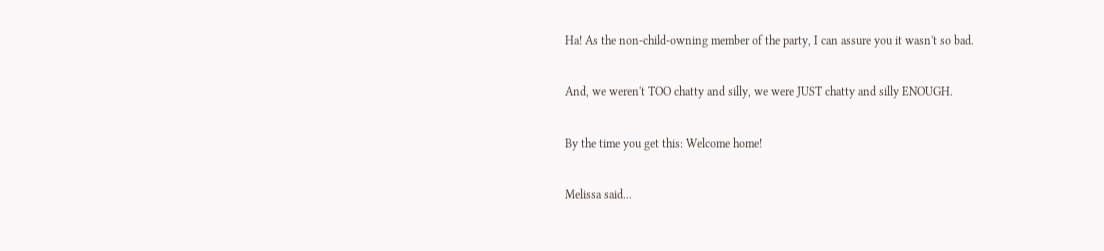Ha! As the non-child-owning member of the party, I can assure you it wasn't so bad.

And, we weren't TOO chatty and silly, we were JUST chatty and silly ENOUGH.

By the time you get this: Welcome home!

Melissa said...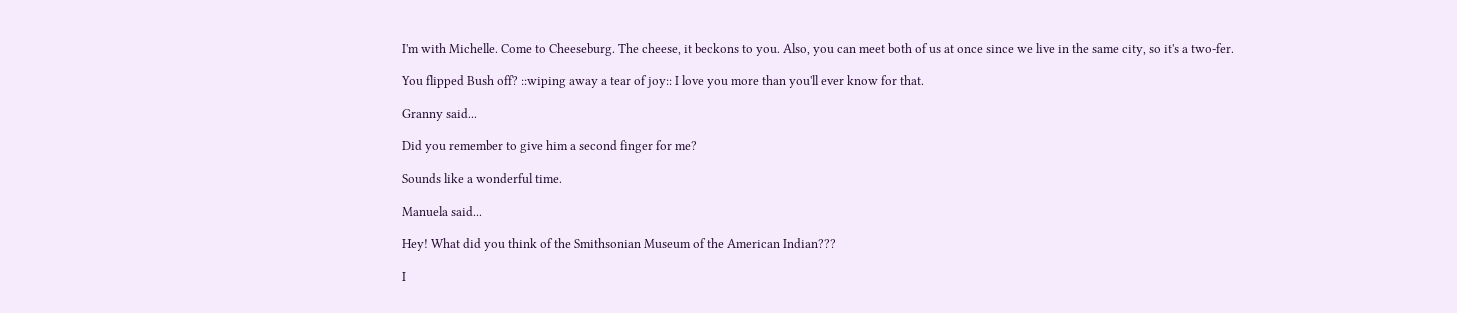I'm with Michelle. Come to Cheeseburg. The cheese, it beckons to you. Also, you can meet both of us at once since we live in the same city, so it's a two-fer.

You flipped Bush off? ::wiping away a tear of joy:: I love you more than you'll ever know for that.

Granny said...

Did you remember to give him a second finger for me?

Sounds like a wonderful time.

Manuela said...

Hey! What did you think of the Smithsonian Museum of the American Indian???

I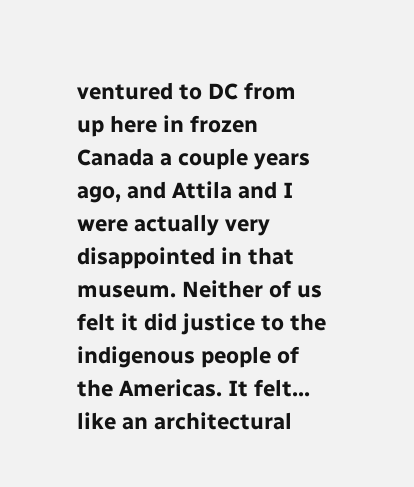ventured to DC from up here in frozen Canada a couple years ago, and Attila and I were actually very disappointed in that museum. Neither of us felt it did justice to the indigenous people of the Americas. It felt... like an architectural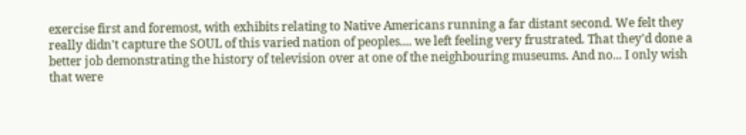exercise first and foremost, with exhibits relating to Native Americans running a far distant second. We felt they really didn't capture the SOUL of this varied nation of peoples.... we left feeling very frustrated. That they'd done a better job demonstrating the history of television over at one of the neighbouring museums. And no... I only wish that were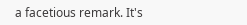a facetious remark. It's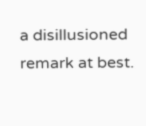a disillusioned remark at best.